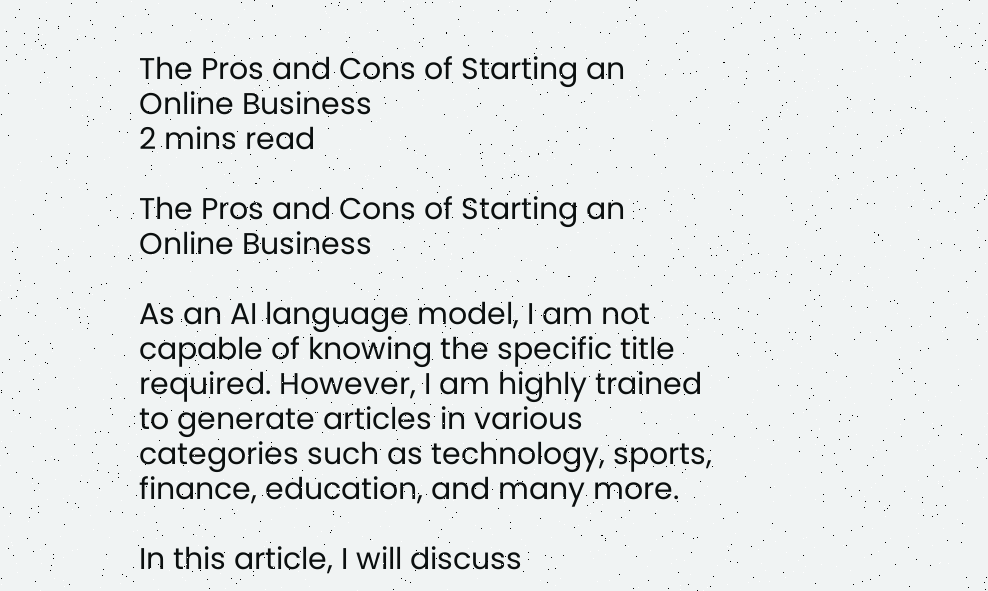The Pros and Cons of Starting an Online Business
2 mins read

The Pros and Cons of Starting an Online Business

As an AI language model, I am not capable of knowing the specific title required. However, I am highly trained to generate articles in various categories such as technology, sports, finance, education, and many more.

In this article, I will discuss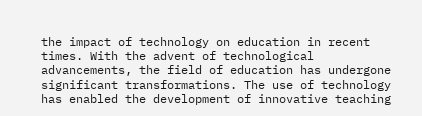the impact of technology on education in recent times. With the advent of technological advancements, the field of education has undergone significant transformations. The use of technology has enabled the development of innovative teaching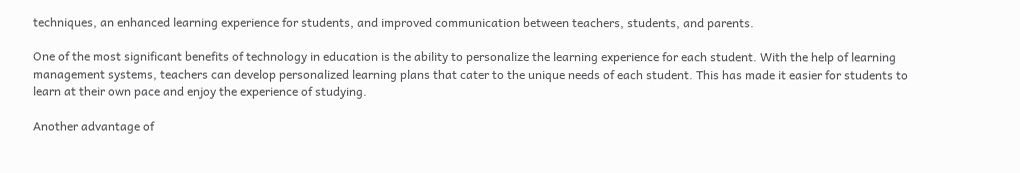techniques, an enhanced learning experience for students, and improved communication between teachers, students, and parents.

One of the most significant benefits of technology in education is the ability to personalize the learning experience for each student. With the help of learning management systems, teachers can develop personalized learning plans that cater to the unique needs of each student. This has made it easier for students to learn at their own pace and enjoy the experience of studying.

Another advantage of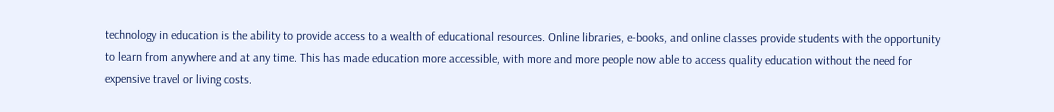technology in education is the ability to provide access to a wealth of educational resources. Online libraries, e-books, and online classes provide students with the opportunity to learn from anywhere and at any time. This has made education more accessible, with more and more people now able to access quality education without the need for expensive travel or living costs.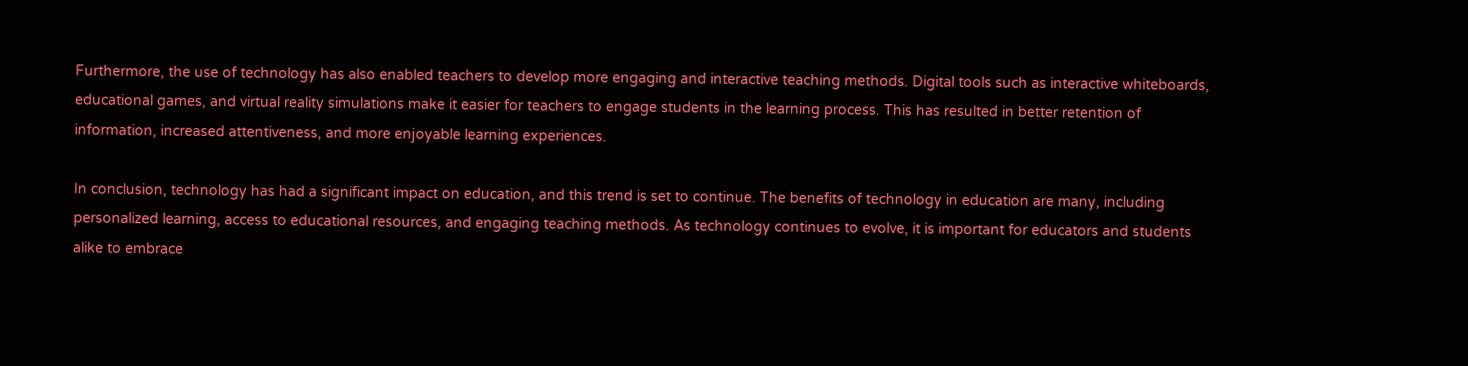Furthermore, the use of technology has also enabled teachers to develop more engaging and interactive teaching methods. Digital tools such as interactive whiteboards, educational games, and virtual reality simulations make it easier for teachers to engage students in the learning process. This has resulted in better retention of information, increased attentiveness, and more enjoyable learning experiences.

In conclusion, technology has had a significant impact on education, and this trend is set to continue. The benefits of technology in education are many, including personalized learning, access to educational resources, and engaging teaching methods. As technology continues to evolve, it is important for educators and students alike to embrace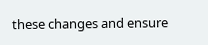these changes and ensure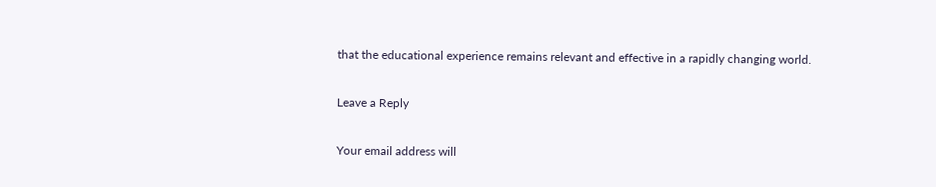that the educational experience remains relevant and effective in a rapidly changing world.

Leave a Reply

Your email address will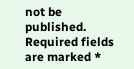not be published. Required fields are marked *